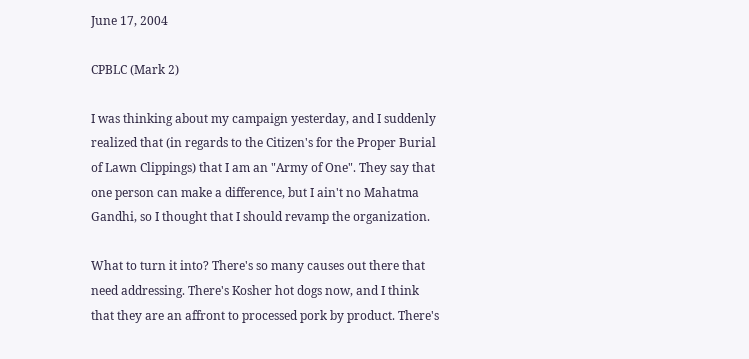June 17, 2004

CPBLC (Mark 2)

I was thinking about my campaign yesterday, and I suddenly realized that (in regards to the Citizen's for the Proper Burial of Lawn Clippings) that I am an "Army of One". They say that one person can make a difference, but I ain't no Mahatma Gandhi, so I thought that I should revamp the organization.

What to turn it into? There's so many causes out there that need addressing. There's Kosher hot dogs now, and I think that they are an affront to processed pork by product. There's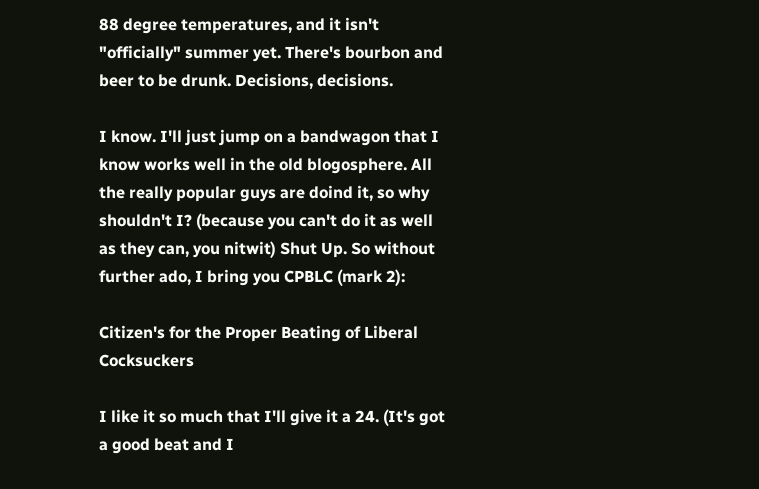88 degree temperatures, and it isn't "officially" summer yet. There's bourbon and beer to be drunk. Decisions, decisions.

I know. I'll just jump on a bandwagon that I know works well in the old blogosphere. All the really popular guys are doind it, so why shouldn't I? (because you can't do it as well as they can, you nitwit) Shut Up. So without further ado, I bring you CPBLC (mark 2):

Citizen's for the Proper Beating of Liberal Cocksuckers

I like it so much that I'll give it a 24. (It's got a good beat and I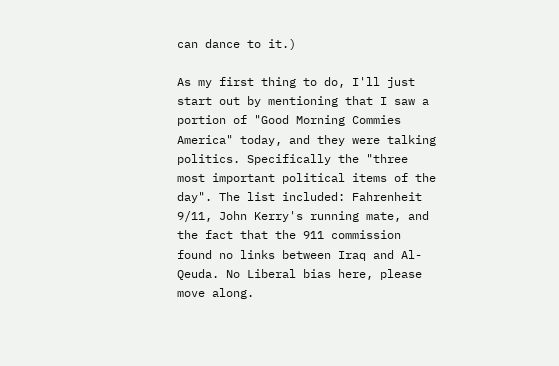can dance to it.)

As my first thing to do, I'll just start out by mentioning that I saw a portion of "Good Morning Commies America" today, and they were talking politics. Specifically the "three most important political items of the day". The list included: Fahrenheit 9/11, John Kerry's running mate, and the fact that the 911 commission found no links between Iraq and Al-Qeuda. No Liberal bias here, please move along.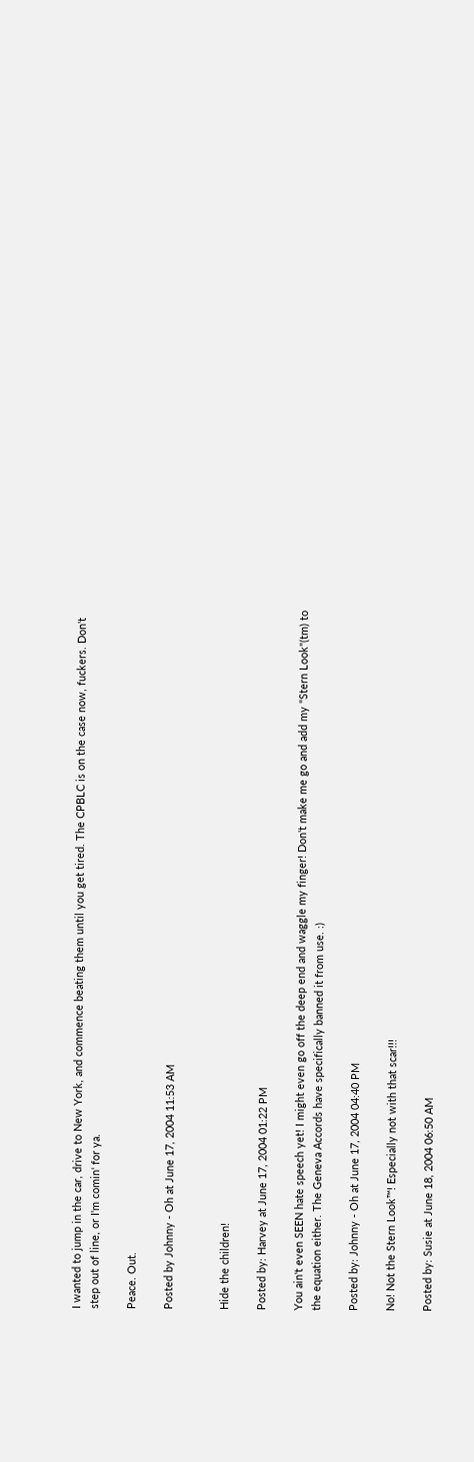I wanted to jump in the car, drive to New York, and commence beating them until you get tired. The CPBLC is on the case now, fuckers. Don't step out of line, or I'm comin' for ya.

Peace. Out.

Posted by Johnny - Oh at June 17, 2004 11:53 AM


Hide the children!

Posted by: Harvey at June 17, 2004 01:22 PM

You ain't even SEEN hate speech yet! I might even go off the deep end and waggle my finger! Don't make me go and add my "Stern Look"(tm) to the equation either. The Geneva Accords have specifically banned it from use. :)

Posted by: Johnny - Oh at June 17, 2004 04:40 PM

No! Not the Stern Look™! Especially not with that scar!!!

Posted by: Susie at June 18, 2004 06:50 AM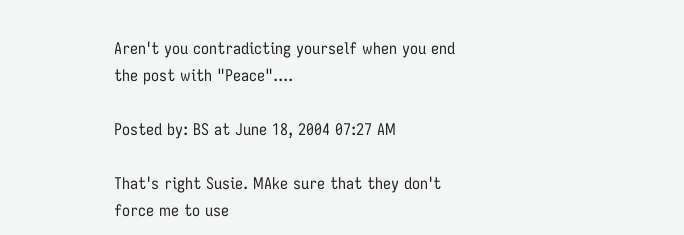Aren't you contradicting yourself when you end the post with "Peace"....

Posted by: BS at June 18, 2004 07:27 AM

That's right Susie. MAke sure that they don't force me to use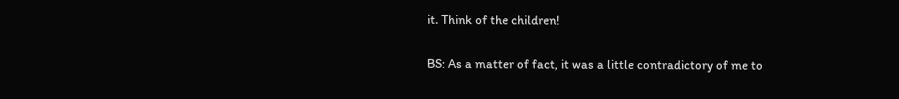it. Think of the children!

BS: As a matter of fact, it was a little contradictory of me to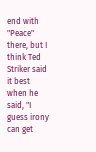end with "Peace" there, but I think Ted Striker said it best when he said, "I guess irony can get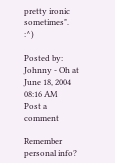pretty ironic sometimes". :^)

Posted by: Johnny - Oh at June 18, 2004 08:16 AM
Post a comment

Remember personal info?